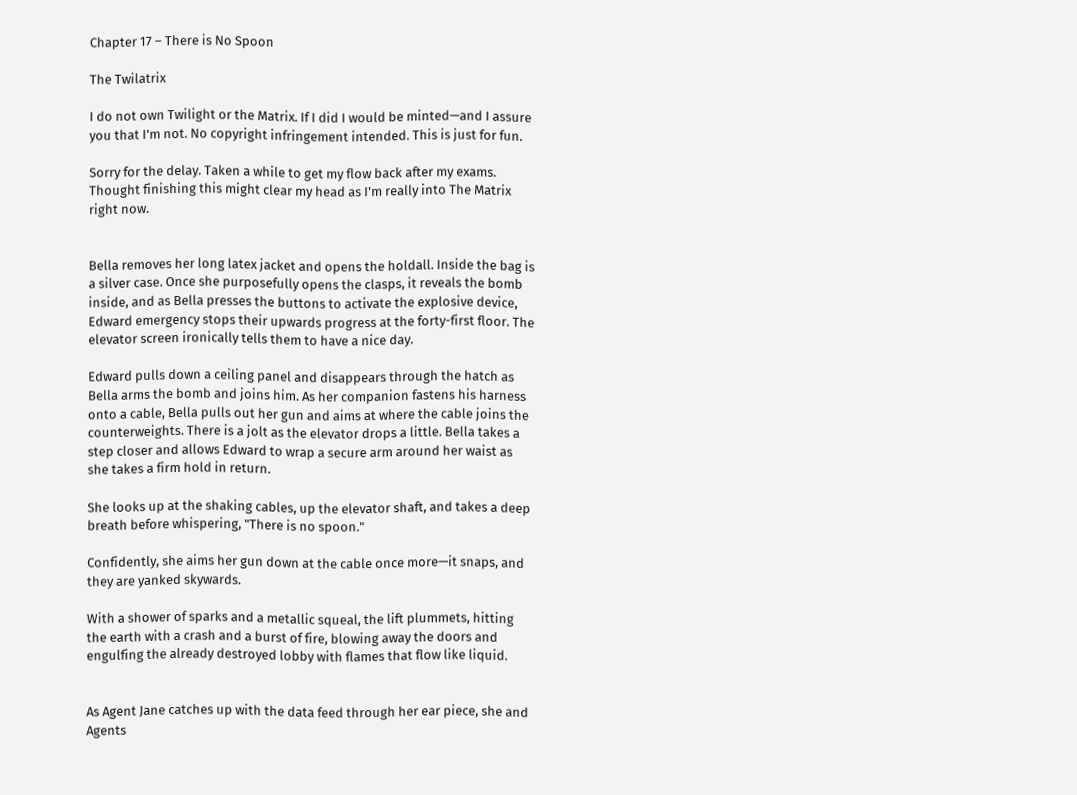Chapter 17 – There is No Spoon

The Twilatrix

I do not own Twilight or the Matrix. If I did I would be minted—and I assure you that I'm not. No copyright infringement intended. This is just for fun.

Sorry for the delay. Taken a while to get my flow back after my exams. Thought finishing this might clear my head as I'm really into The Matrix right now.


Bella removes her long latex jacket and opens the holdall. Inside the bag is a silver case. Once she purposefully opens the clasps, it reveals the bomb inside, and as Bella presses the buttons to activate the explosive device, Edward emergency stops their upwards progress at the forty-first floor. The elevator screen ironically tells them to have a nice day.

Edward pulls down a ceiling panel and disappears through the hatch as Bella arms the bomb and joins him. As her companion fastens his harness onto a cable, Bella pulls out her gun and aims at where the cable joins the counterweights. There is a jolt as the elevator drops a little. Bella takes a step closer and allows Edward to wrap a secure arm around her waist as she takes a firm hold in return.

She looks up at the shaking cables, up the elevator shaft, and takes a deep breath before whispering, "There is no spoon."

Confidently, she aims her gun down at the cable once more—it snaps, and they are yanked skywards.

With a shower of sparks and a metallic squeal, the lift plummets, hitting the earth with a crash and a burst of fire, blowing away the doors and engulfing the already destroyed lobby with flames that flow like liquid.


As Agent Jane catches up with the data feed through her ear piece, she and Agents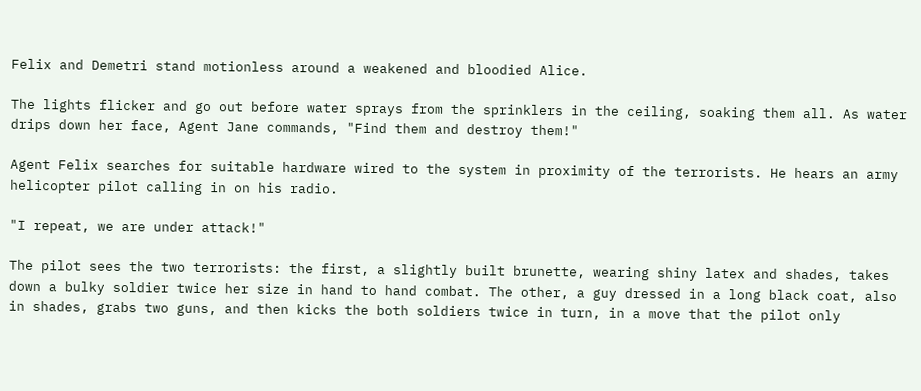Felix and Demetri stand motionless around a weakened and bloodied Alice.

The lights flicker and go out before water sprays from the sprinklers in the ceiling, soaking them all. As water drips down her face, Agent Jane commands, "Find them and destroy them!"

Agent Felix searches for suitable hardware wired to the system in proximity of the terrorists. He hears an army helicopter pilot calling in on his radio.

"I repeat, we are under attack!"

The pilot sees the two terrorists: the first, a slightly built brunette, wearing shiny latex and shades, takes down a bulky soldier twice her size in hand to hand combat. The other, a guy dressed in a long black coat, also in shades, grabs two guns, and then kicks the both soldiers twice in turn, in a move that the pilot only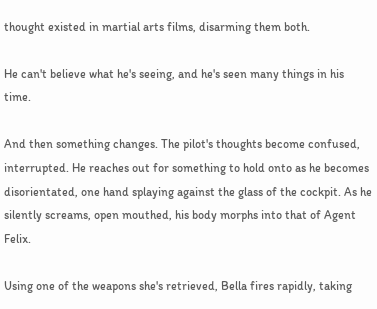thought existed in martial arts films, disarming them both.

He can't believe what he's seeing, and he's seen many things in his time.

And then something changes. The pilot's thoughts become confused, interrupted. He reaches out for something to hold onto as he becomes disorientated, one hand splaying against the glass of the cockpit. As he silently screams, open mouthed, his body morphs into that of Agent Felix.

Using one of the weapons she's retrieved, Bella fires rapidly, taking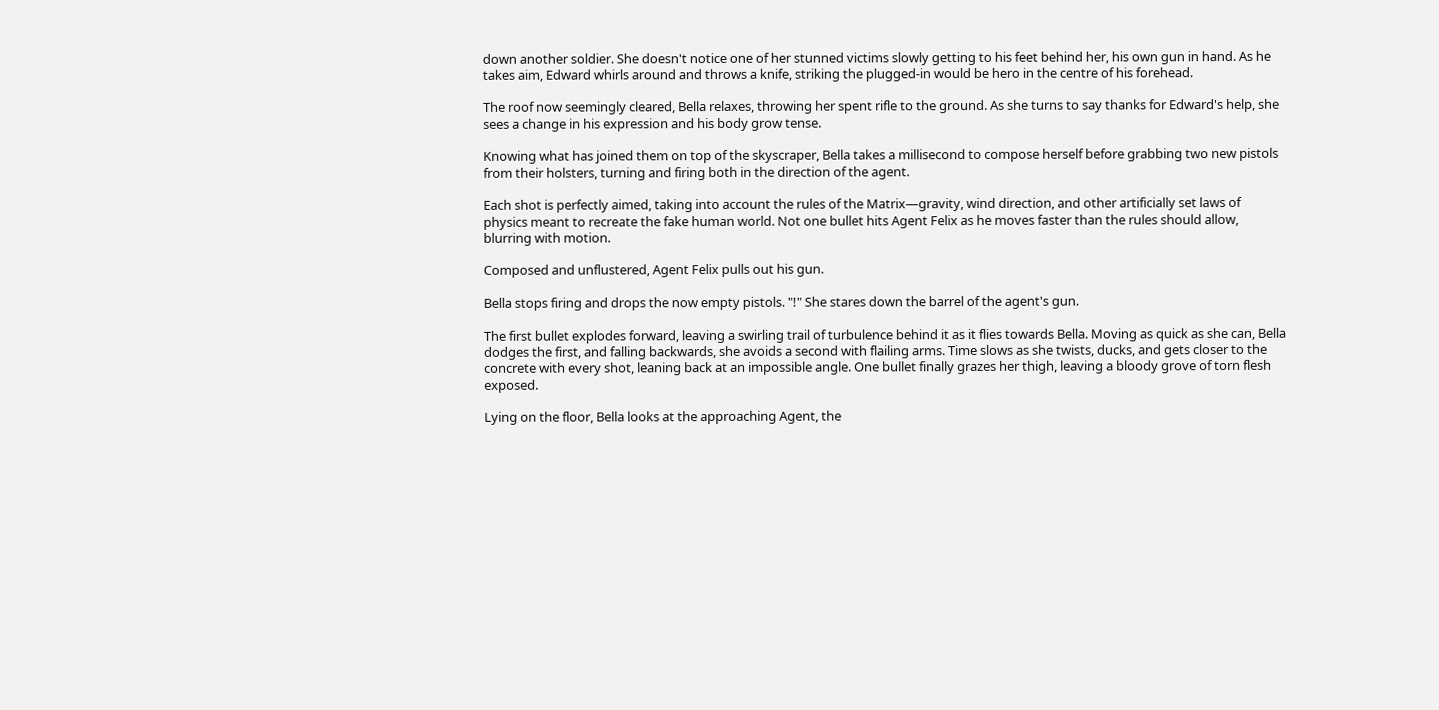down another soldier. She doesn't notice one of her stunned victims slowly getting to his feet behind her, his own gun in hand. As he takes aim, Edward whirls around and throws a knife, striking the plugged-in would be hero in the centre of his forehead.

The roof now seemingly cleared, Bella relaxes, throwing her spent rifle to the ground. As she turns to say thanks for Edward's help, she sees a change in his expression and his body grow tense.

Knowing what has joined them on top of the skyscraper, Bella takes a millisecond to compose herself before grabbing two new pistols from their holsters, turning and firing both in the direction of the agent.

Each shot is perfectly aimed, taking into account the rules of the Matrix—gravity, wind direction, and other artificially set laws of physics meant to recreate the fake human world. Not one bullet hits Agent Felix as he moves faster than the rules should allow, blurring with motion.

Composed and unflustered, Agent Felix pulls out his gun.

Bella stops firing and drops the now empty pistols. "!" She stares down the barrel of the agent's gun.

The first bullet explodes forward, leaving a swirling trail of turbulence behind it as it flies towards Bella. Moving as quick as she can, Bella dodges the first, and falling backwards, she avoids a second with flailing arms. Time slows as she twists, ducks, and gets closer to the concrete with every shot, leaning back at an impossible angle. One bullet finally grazes her thigh, leaving a bloody grove of torn flesh exposed.

Lying on the floor, Bella looks at the approaching Agent, the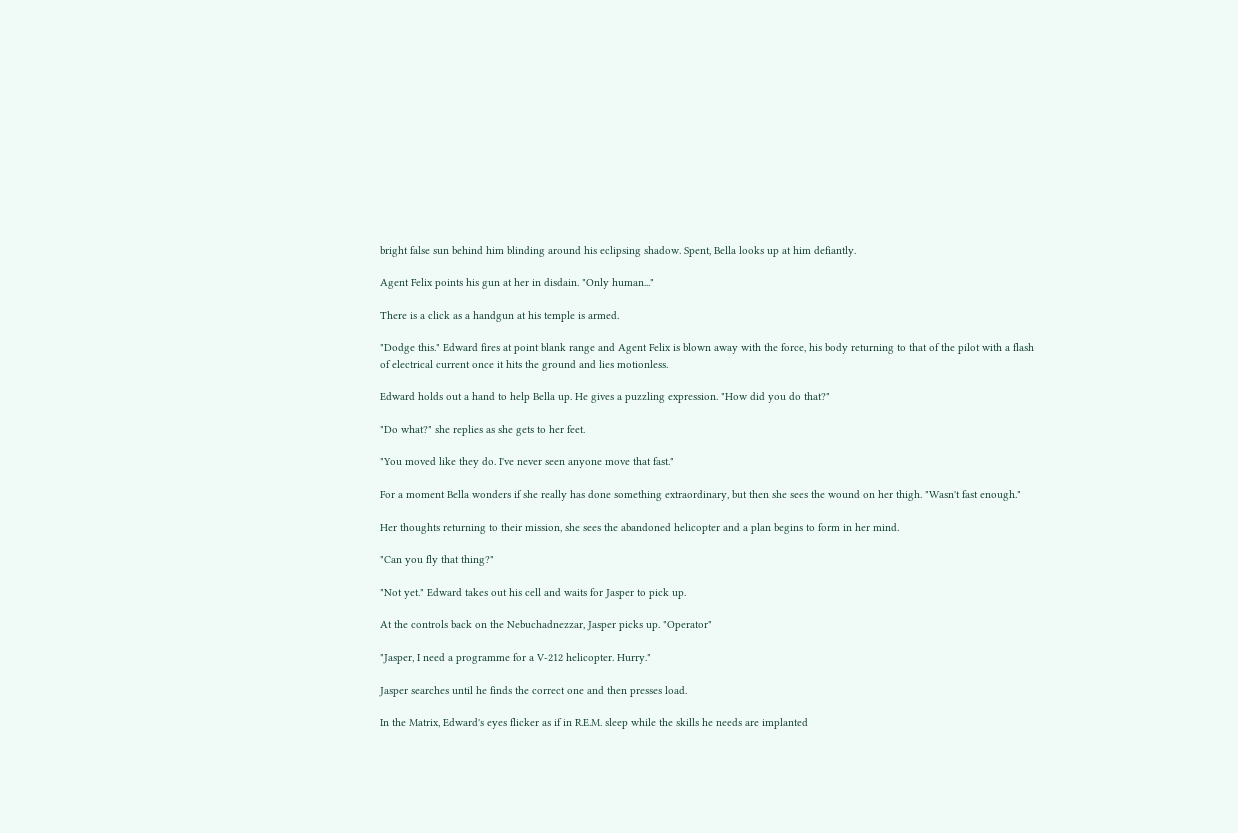bright false sun behind him blinding around his eclipsing shadow. Spent, Bella looks up at him defiantly.

Agent Felix points his gun at her in disdain. "Only human..."

There is a click as a handgun at his temple is armed.

"Dodge this." Edward fires at point blank range and Agent Felix is blown away with the force, his body returning to that of the pilot with a flash of electrical current once it hits the ground and lies motionless.

Edward holds out a hand to help Bella up. He gives a puzzling expression. "How did you do that?"

"Do what?" she replies as she gets to her feet.

"You moved like they do. I've never seen anyone move that fast."

For a moment Bella wonders if she really has done something extraordinary, but then she sees the wound on her thigh. "Wasn't fast enough."

Her thoughts returning to their mission, she sees the abandoned helicopter and a plan begins to form in her mind.

"Can you fly that thing?"

"Not yet." Edward takes out his cell and waits for Jasper to pick up.

At the controls back on the Nebuchadnezzar, Jasper picks up. "Operator"

"Jasper, I need a programme for a V-212 helicopter. Hurry."

Jasper searches until he finds the correct one and then presses load.

In the Matrix, Edward's eyes flicker as if in R.E.M. sleep while the skills he needs are implanted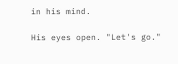in his mind.

His eyes open. "Let's go."